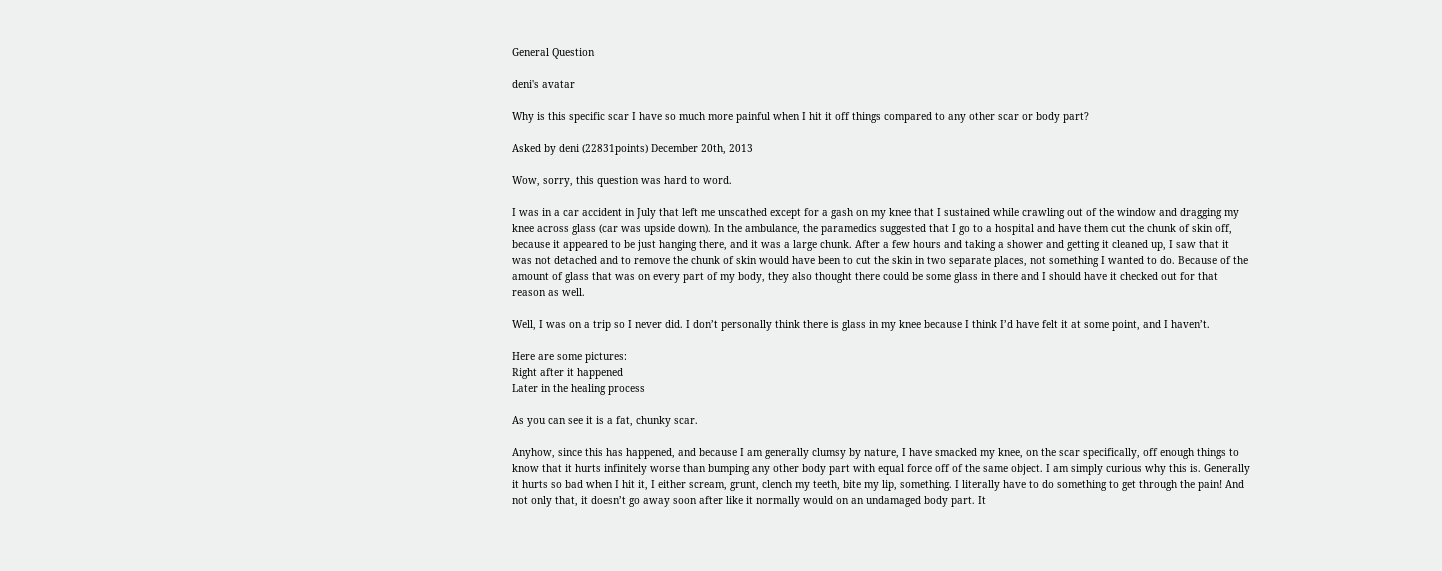General Question

deni's avatar

Why is this specific scar I have so much more painful when I hit it off things compared to any other scar or body part?

Asked by deni (22831points) December 20th, 2013

Wow, sorry, this question was hard to word.

I was in a car accident in July that left me unscathed except for a gash on my knee that I sustained while crawling out of the window and dragging my knee across glass (car was upside down). In the ambulance, the paramedics suggested that I go to a hospital and have them cut the chunk of skin off, because it appeared to be just hanging there, and it was a large chunk. After a few hours and taking a shower and getting it cleaned up, I saw that it was not detached and to remove the chunk of skin would have been to cut the skin in two separate places, not something I wanted to do. Because of the amount of glass that was on every part of my body, they also thought there could be some glass in there and I should have it checked out for that reason as well.

Well, I was on a trip so I never did. I don’t personally think there is glass in my knee because I think I’d have felt it at some point, and I haven’t.

Here are some pictures:
Right after it happened
Later in the healing process

As you can see it is a fat, chunky scar.

Anyhow, since this has happened, and because I am generally clumsy by nature, I have smacked my knee, on the scar specifically, off enough things to know that it hurts infinitely worse than bumping any other body part with equal force off of the same object. I am simply curious why this is. Generally it hurts so bad when I hit it, I either scream, grunt, clench my teeth, bite my lip, something. I literally have to do something to get through the pain! And not only that, it doesn’t go away soon after like it normally would on an undamaged body part. It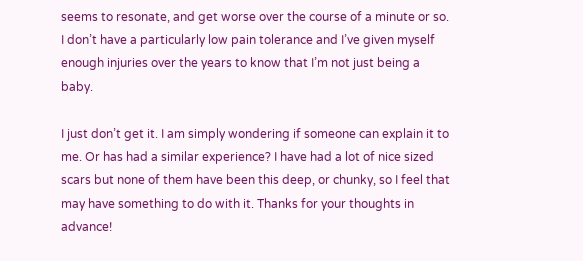seems to resonate, and get worse over the course of a minute or so. I don’t have a particularly low pain tolerance and I’ve given myself enough injuries over the years to know that I’m not just being a baby.

I just don’t get it. I am simply wondering if someone can explain it to me. Or has had a similar experience? I have had a lot of nice sized scars but none of them have been this deep, or chunky, so I feel that may have something to do with it. Thanks for your thoughts in advance!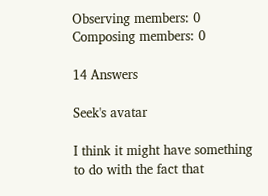Observing members: 0 Composing members: 0

14 Answers

Seek's avatar

I think it might have something to do with the fact that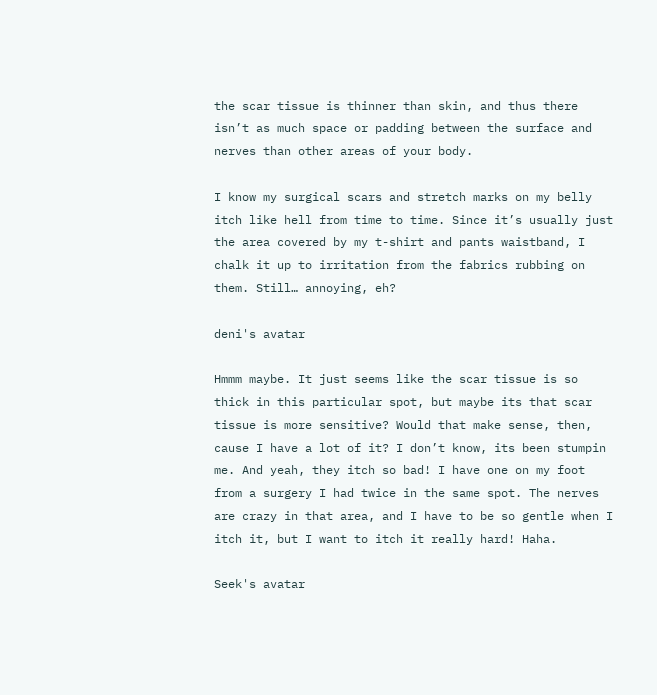the scar tissue is thinner than skin, and thus there isn’t as much space or padding between the surface and nerves than other areas of your body.

I know my surgical scars and stretch marks on my belly itch like hell from time to time. Since it’s usually just the area covered by my t-shirt and pants waistband, I chalk it up to irritation from the fabrics rubbing on them. Still… annoying, eh?

deni's avatar

Hmmm maybe. It just seems like the scar tissue is so thick in this particular spot, but maybe its that scar tissue is more sensitive? Would that make sense, then, cause I have a lot of it? I don’t know, its been stumpin me. And yeah, they itch so bad! I have one on my foot from a surgery I had twice in the same spot. The nerves are crazy in that area, and I have to be so gentle when I itch it, but I want to itch it really hard! Haha.

Seek's avatar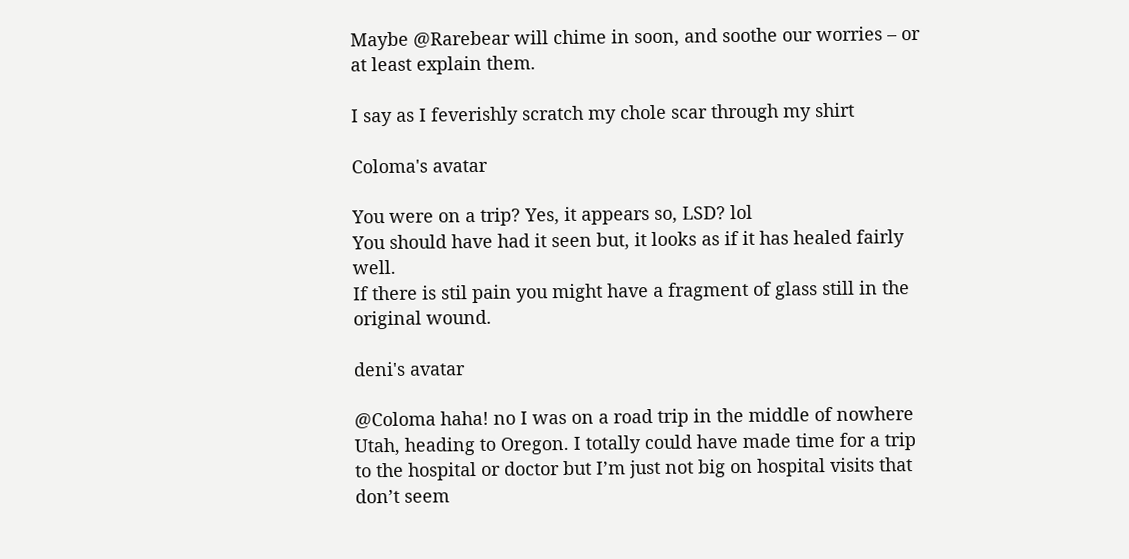Maybe @Rarebear will chime in soon, and soothe our worries – or at least explain them.

I say as I feverishly scratch my chole scar through my shirt

Coloma's avatar

You were on a trip? Yes, it appears so, LSD? lol
You should have had it seen but, it looks as if it has healed fairly well.
If there is stil pain you might have a fragment of glass still in the original wound.

deni's avatar

@Coloma haha! no I was on a road trip in the middle of nowhere Utah, heading to Oregon. I totally could have made time for a trip to the hospital or doctor but I’m just not big on hospital visits that don’t seem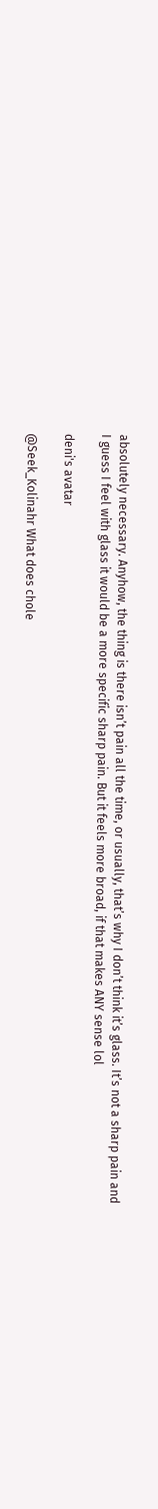absolutely necessary. Anyhow, the thing is there isn’t pain all the time, or usually, that’s why I don’t think it’s glass. It’s not a sharp pain and I guess I feel with glass it would be a more specific sharp pain. But it feels more broad, if that makes ANY sense lol

deni's avatar

@Seek_Kolinahr What does chole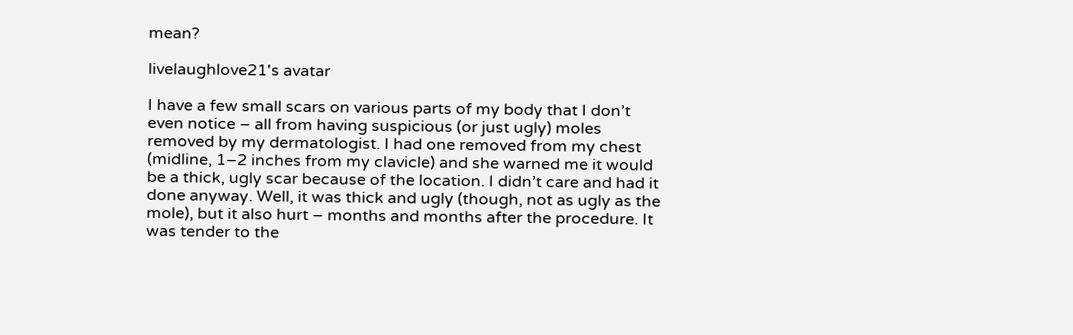mean?

livelaughlove21's avatar

I have a few small scars on various parts of my body that I don’t even notice – all from having suspicious (or just ugly) moles removed by my dermatologist. I had one removed from my chest (midline, 1–2 inches from my clavicle) and she warned me it would be a thick, ugly scar because of the location. I didn’t care and had it done anyway. Well, it was thick and ugly (though, not as ugly as the mole), but it also hurt – months and months after the procedure. It was tender to the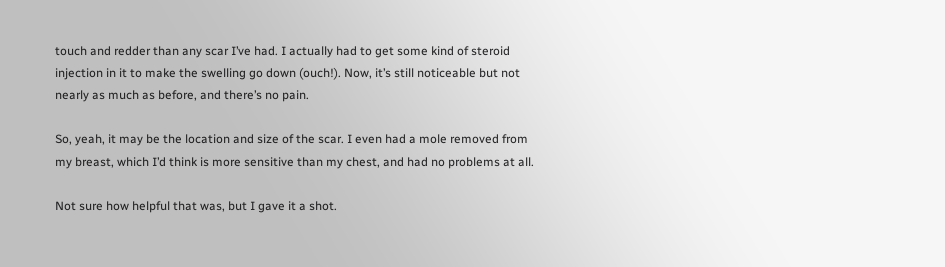touch and redder than any scar I’ve had. I actually had to get some kind of steroid injection in it to make the swelling go down (ouch!). Now, it’s still noticeable but not nearly as much as before, and there’s no pain.

So, yeah, it may be the location and size of the scar. I even had a mole removed from my breast, which I’d think is more sensitive than my chest, and had no problems at all.

Not sure how helpful that was, but I gave it a shot.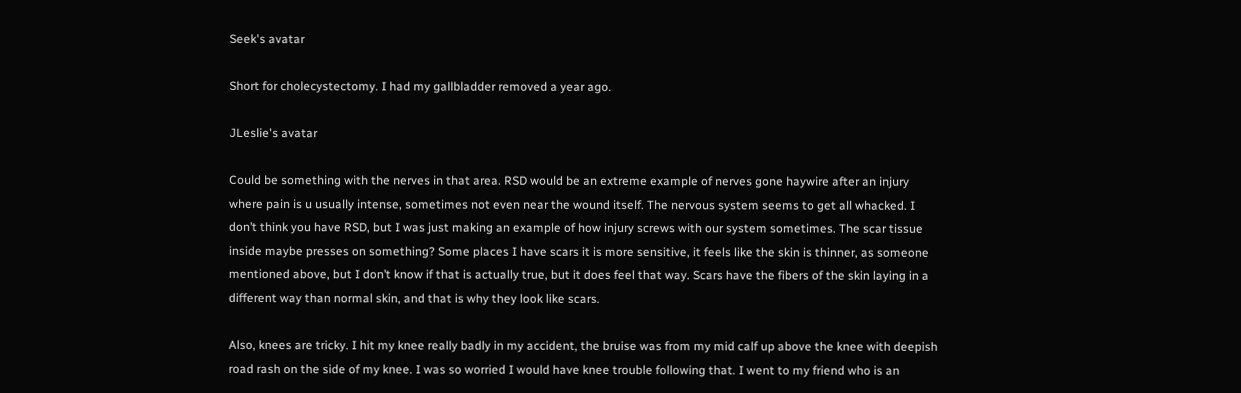Seek's avatar

Short for cholecystectomy. I had my gallbladder removed a year ago.

JLeslie's avatar

Could be something with the nerves in that area. RSD would be an extreme example of nerves gone haywire after an injury where pain is u usually intense, sometimes not even near the wound itself. The nervous system seems to get all whacked. I don’t think you have RSD, but I was just making an example of how injury screws with our system sometimes. The scar tissue inside maybe presses on something? Some places I have scars it is more sensitive, it feels like the skin is thinner, as someone mentioned above, but I don’t know if that is actually true, but it does feel that way. Scars have the fibers of the skin laying in a different way than normal skin, and that is why they look like scars.

Also, knees are tricky. I hit my knee really badly in my accident, the bruise was from my mid calf up above the knee with deepish road rash on the side of my knee. I was so worried I would have knee trouble following that. I went to my friend who is an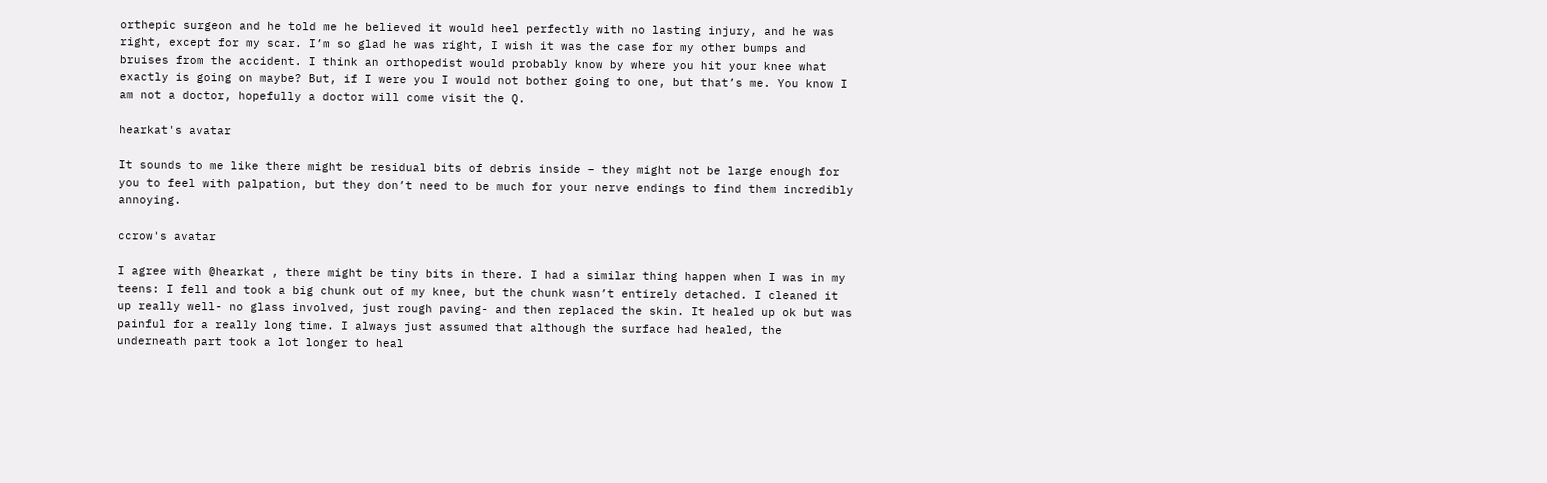orthepic surgeon and he told me he believed it would heel perfectly with no lasting injury, and he was right, except for my scar. I’m so glad he was right, I wish it was the case for my other bumps and bruises from the accident. I think an orthopedist would probably know by where you hit your knee what exactly is going on maybe? But, if I were you I would not bother going to one, but that’s me. You know I am not a doctor, hopefully a doctor will come visit the Q.

hearkat's avatar

It sounds to me like there might be residual bits of debris inside – they might not be large enough for you to feel with palpation, but they don’t need to be much for your nerve endings to find them incredibly annoying.

ccrow's avatar

I agree with @hearkat , there might be tiny bits in there. I had a similar thing happen when I was in my teens: I fell and took a big chunk out of my knee, but the chunk wasn’t entirely detached. I cleaned it up really well- no glass involved, just rough paving- and then replaced the skin. It healed up ok but was painful for a really long time. I always just assumed that although the surface had healed, the underneath part took a lot longer to heal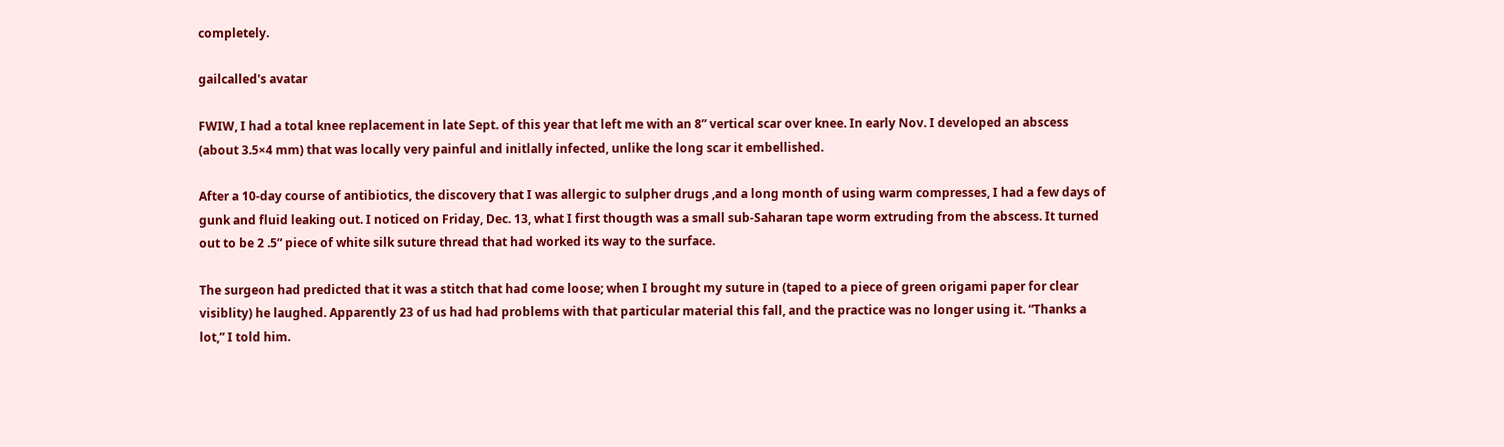completely.

gailcalled's avatar

FWIW, I had a total knee replacement in late Sept. of this year that left me with an 8” vertical scar over knee. In early Nov. I developed an abscess (about 3.5×4 mm) that was locally very painful and initlally infected, unlike the long scar it embellished.

After a 10-day course of antibiotics, the discovery that I was allergic to sulpher drugs ,and a long month of using warm compresses, I had a few days of gunk and fluid leaking out. I noticed on Friday, Dec. 13, what I first thougth was a small sub-Saharan tape worm extruding from the abscess. It turned out to be 2 .5” piece of white silk suture thread that had worked its way to the surface.

The surgeon had predicted that it was a stitch that had come loose; when I brought my suture in (taped to a piece of green origami paper for clear visiblity) he laughed. Apparently 23 of us had had problems with that particular material this fall, and the practice was no longer using it. “Thanks a lot,” I told him.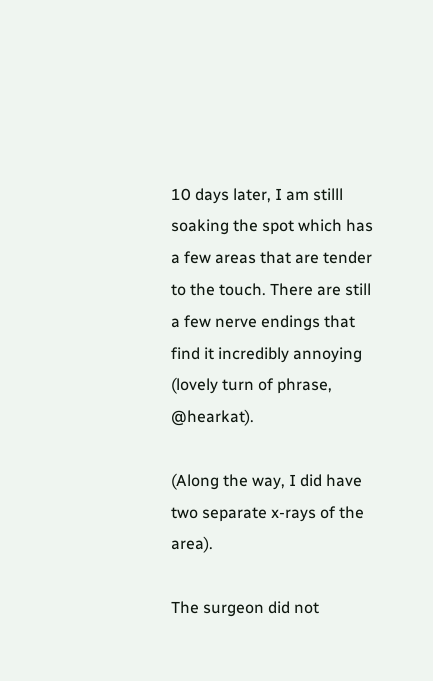10 days later, I am stilll soaking the spot which has a few areas that are tender to the touch. There are still a few nerve endings that find it incredibly annoying (lovely turn of phrase, @hearkat).

(Along the way, I did have two separate x-rays of the area).

The surgeon did not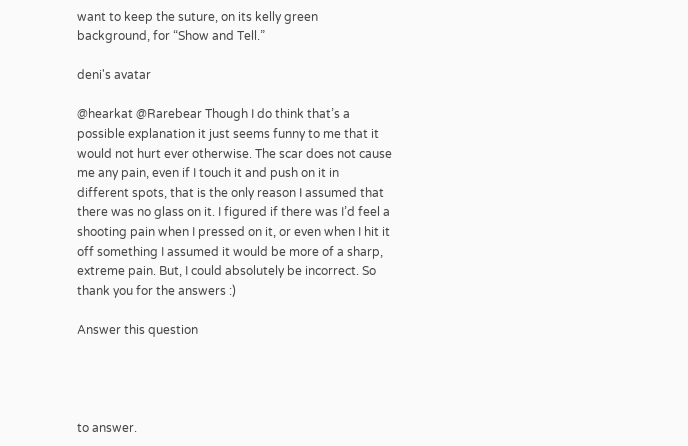want to keep the suture, on its kelly green background, for “Show and Tell.”

deni's avatar

@hearkat @Rarebear Though I do think that’s a possible explanation it just seems funny to me that it would not hurt ever otherwise. The scar does not cause me any pain, even if I touch it and push on it in different spots, that is the only reason I assumed that there was no glass on it. I figured if there was I’d feel a shooting pain when I pressed on it, or even when I hit it off something I assumed it would be more of a sharp, extreme pain. But, I could absolutely be incorrect. So thank you for the answers :)

Answer this question




to answer.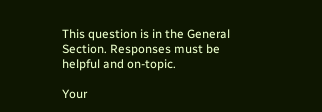This question is in the General Section. Responses must be helpful and on-topic.

Your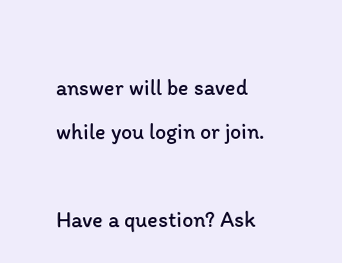answer will be saved while you login or join.

Have a question? Ask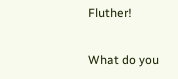Fluther!

What do you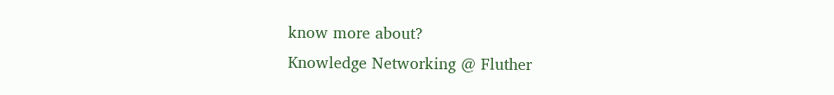know more about?
Knowledge Networking @ Fluther